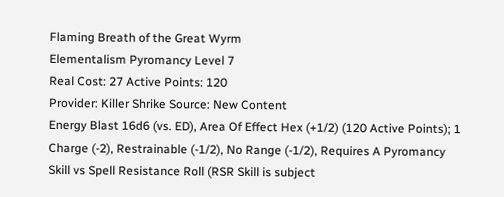Flaming Breath of the Great Wyrm
Elementalism Pyromancy Level 7
Real Cost: 27 Active Points: 120
Provider: Killer Shrike Source: New Content
Energy Blast 16d6 (vs. ED), Area Of Effect Hex (+1/2) (120 Active Points); 1 Charge (-2), Restrainable (-1/2), No Range (-1/2), Requires A Pyromancy Skill vs Spell Resistance Roll (RSR Skill is subject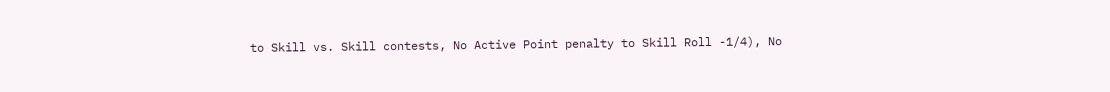to Skill vs. Skill contests, No Active Point penalty to Skill Roll -1/4), No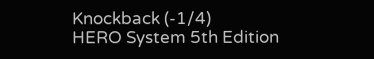Knockback (-1/4)
HERO System 5th Edition